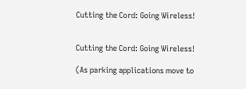Cutting the Cord: Going Wireless!


Cutting the Cord: Going Wireless!

(As parking applications move to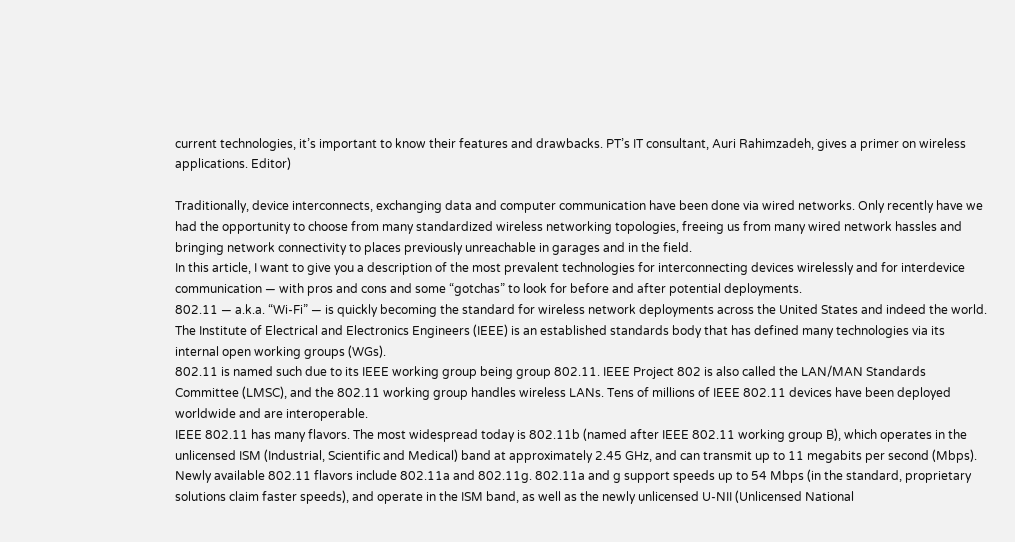current technologies, it’s important to know their features and drawbacks. PT’s IT consultant, Auri Rahimzadeh, gives a primer on wireless applications. Editor)

Traditionally, device interconnects, exchanging data and computer communication have been done via wired networks. Only recently have we had the opportunity to choose from many standardized wireless networking topologies, freeing us from many wired network hassles and bringing network connectivity to places previously unreachable in garages and in the field.
In this article, I want to give you a description of the most prevalent technologies for interconnecting devices wirelessly and for interdevice communication — with pros and cons and some “gotchas” to look for before and after potential deployments.
802.11 — a.k.a. “Wi-Fi” — is quickly becoming the standard for wireless network deployments across the United States and indeed the world. The Institute of Electrical and Electronics Engineers (IEEE) is an established standards body that has defined many technologies via its internal open working groups (WGs).
802.11 is named such due to its IEEE working group being group 802.11. IEEE Project 802 is also called the LAN/MAN Standards Committee (LMSC), and the 802.11 working group handles wireless LANs. Tens of millions of IEEE 802.11 devices have been deployed worldwide and are interoperable.
IEEE 802.11 has many flavors. The most widespread today is 802.11b (named after IEEE 802.11 working group B), which operates in the unlicensed ISM (Industrial, Scientific and Medical) band at approximately 2.45 GHz, and can transmit up to 11 megabits per second (Mbps).
Newly available 802.11 flavors include 802.11a and 802.11g. 802.11a and g support speeds up to 54 Mbps (in the standard, proprietary solutions claim faster speeds), and operate in the ISM band, as well as the newly unlicensed U-NII (Unlicensed National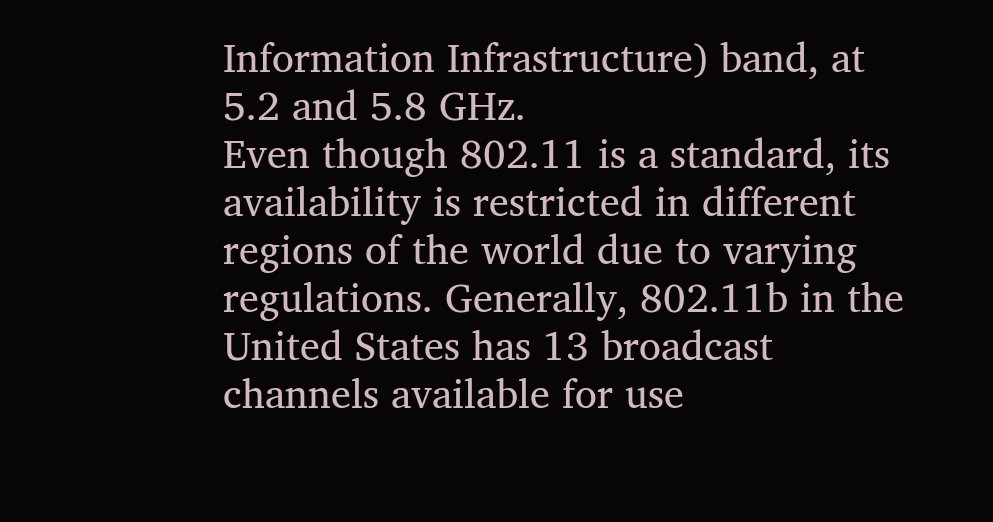Information Infrastructure) band, at 5.2 and 5.8 GHz.
Even though 802.11 is a standard, its availability is restricted in different regions of the world due to varying regulations. Generally, 802.11b in the United States has 13 broadcast channels available for use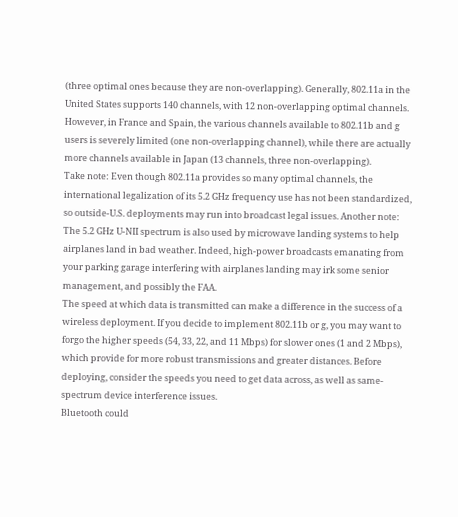(three optimal ones because they are non-overlapping). Generally, 802.11a in the United States supports 140 channels, with 12 non-overlapping optimal channels. However, in France and Spain, the various channels available to 802.11b and g users is severely limited (one non-overlapping channel), while there are actually more channels available in Japan (13 channels, three non-overlapping).
Take note: Even though 802.11a provides so many optimal channels, the international legalization of its 5.2 GHz frequency use has not been standardized, so outside-U.S. deployments may run into broadcast legal issues. Another note: The 5.2 GHz U-NII spectrum is also used by microwave landing systems to help airplanes land in bad weather. Indeed, high-power broadcasts emanating from your parking garage interfering with airplanes landing may irk some senior management, and possibly the FAA.
The speed at which data is transmitted can make a difference in the success of a wireless deployment. If you decide to implement 802.11b or g, you may want to forgo the higher speeds (54, 33, 22, and 11 Mbps) for slower ones (1 and 2 Mbps), which provide for more robust transmissions and greater distances. Before deploying, consider the speeds you need to get data across, as well as same-spectrum device interference issues.
Bluetooth could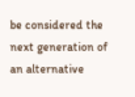be considered the next generation of an alternative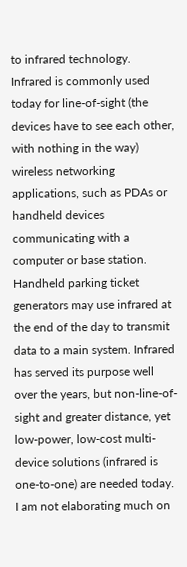to infrared technology. Infrared is commonly used today for line-of-sight (the devices have to see each other, with nothing in the way) wireless networking applications, such as PDAs or handheld devices communicating with a computer or base station.
Handheld parking ticket generators may use infrared at the end of the day to transmit data to a main system. Infrared has served its purpose well over the years, but non-line-of-sight and greater distance, yet low-power, low-cost multi-device solutions (infrared is one-to-one) are needed today.
I am not elaborating much on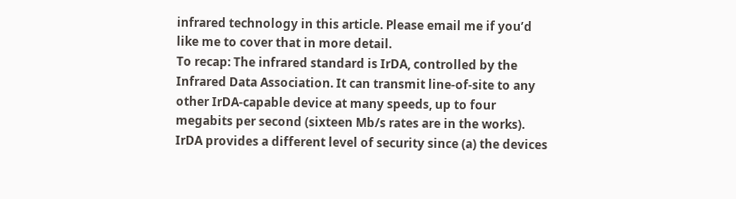infrared technology in this article. Please email me if you’d like me to cover that in more detail.
To recap: The infrared standard is IrDA, controlled by the Infrared Data Association. It can transmit line-of-site to any other IrDA-capable device at many speeds, up to four megabits per second (sixteen Mb/s rates are in the works).
IrDA provides a different level of security since (a) the devices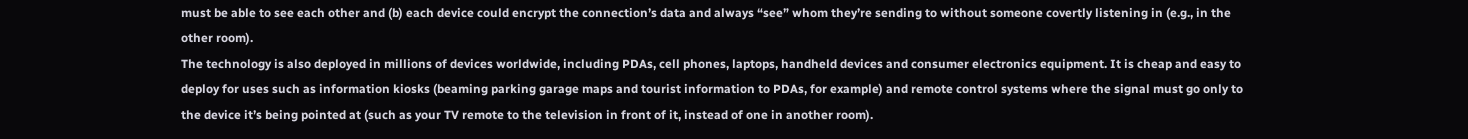must be able to see each other and (b) each device could encrypt the connection’s data and always “see” whom they’re sending to without someone covertly listening in (e.g., in the other room).
The technology is also deployed in millions of devices worldwide, including PDAs, cell phones, laptops, handheld devices and consumer electronics equipment. It is cheap and easy to deploy for uses such as information kiosks (beaming parking garage maps and tourist information to PDAs, for example) and remote control systems where the signal must go only to the device it’s being pointed at (such as your TV remote to the television in front of it, instead of one in another room).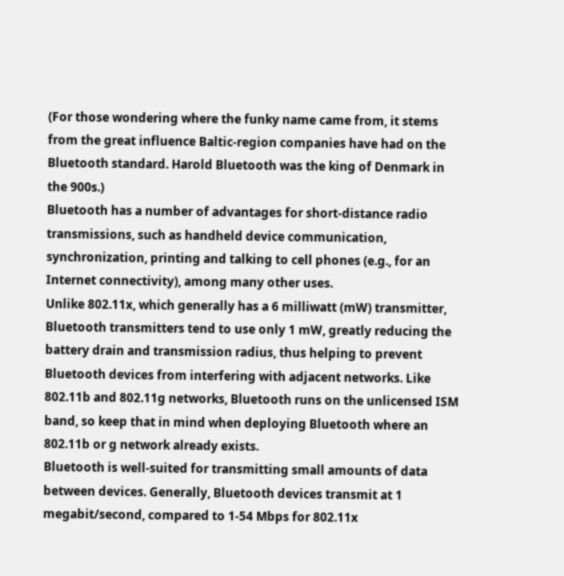(For those wondering where the funky name came from, it stems from the great influence Baltic-region companies have had on the Bluetooth standard. Harold Bluetooth was the king of Denmark in the 900s.)
Bluetooth has a number of advantages for short-distance radio transmissions, such as handheld device communication, synchronization, printing and talking to cell phones (e.g., for an Internet connectivity), among many other uses.
Unlike 802.11x, which generally has a 6 milliwatt (mW) transmitter, Bluetooth transmitters tend to use only 1 mW, greatly reducing the battery drain and transmission radius, thus helping to prevent Bluetooth devices from interfering with adjacent networks. Like 802.11b and 802.11g networks, Bluetooth runs on the unlicensed ISM band, so keep that in mind when deploying Bluetooth where an 802.11b or g network already exists.
Bluetooth is well-suited for transmitting small amounts of data between devices. Generally, Bluetooth devices transmit at 1 megabit/second, compared to 1-54 Mbps for 802.11x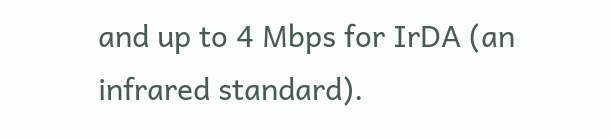and up to 4 Mbps for IrDA (an infrared standard).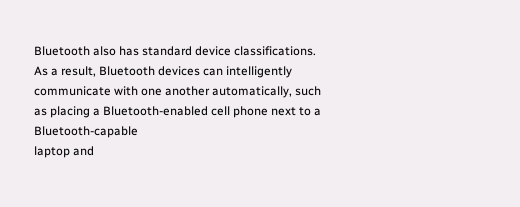Bluetooth also has standard device classifications. As a result, Bluetooth devices can intelligently communicate with one another automatically, such as placing a Bluetooth-enabled cell phone next to a Bluetooth-capable
laptop and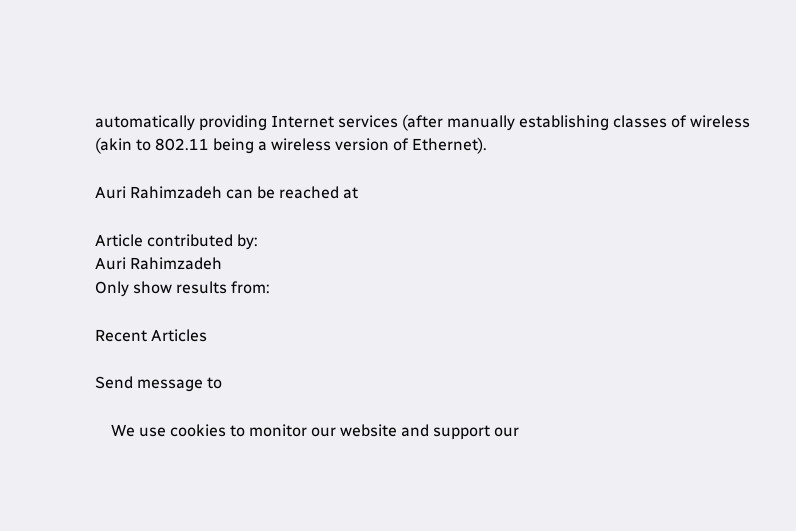automatically providing Internet services (after manually establishing classes of wireless (akin to 802.11 being a wireless version of Ethernet).

Auri Rahimzadeh can be reached at

Article contributed by:
Auri Rahimzadeh
Only show results from:

Recent Articles

Send message to

    We use cookies to monitor our website and support our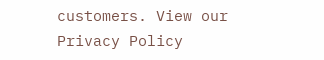customers. View our Privacy Policy